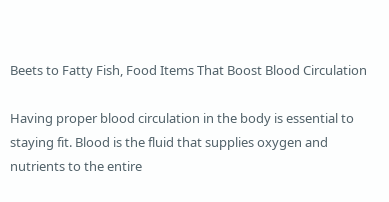Beets to Fatty Fish, Food Items That Boost Blood Circulation

Having proper blood circulation in the body is essential to staying fit. Blood is the fluid that supplies oxygen and nutrients to the entire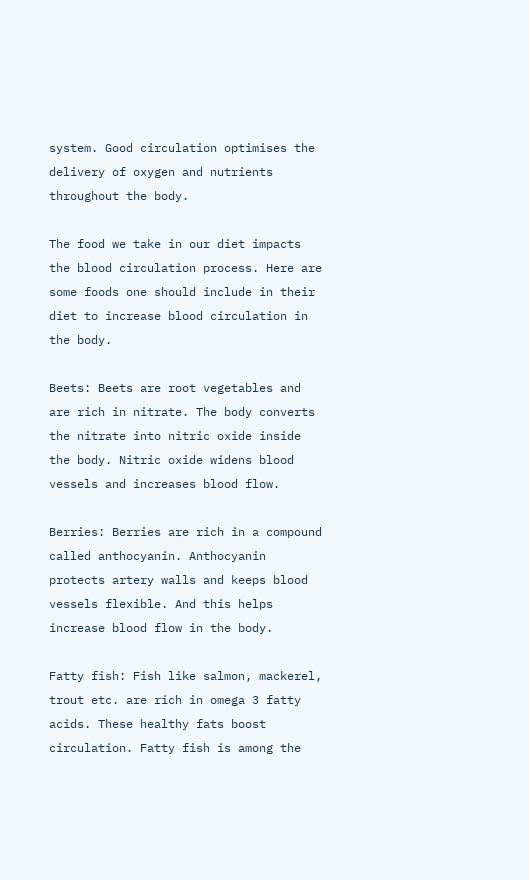system. Good circulation optimises the delivery of oxygen and nutrients throughout the body.

The food we take in our diet impacts the blood circulation process. Here are some foods one should include in their diet to increase blood circulation in the body.

Beets: Beets are root vegetables and are rich in nitrate. The body converts the nitrate into nitric oxide inside the body. Nitric oxide widens blood vessels and increases blood flow.

Berries: Berries are rich in a compound called anthocyanin. Anthocyanin protects artery walls and keeps blood vessels flexible. And this helps increase blood flow in the body.

Fatty fish: Fish like salmon, mackerel, trout etc. are rich in omega 3 fatty acids. These healthy fats boost circulation. Fatty fish is among the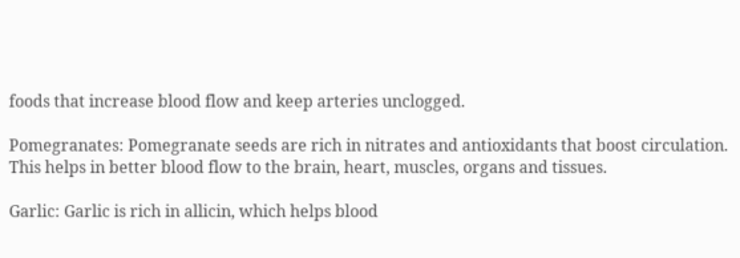foods that increase blood flow and keep arteries unclogged.

Pomegranates: Pomegranate seeds are rich in nitrates and antioxidants that boost circulation. This helps in better blood flow to the brain, heart, muscles, organs and tissues.

Garlic: Garlic is rich in allicin, which helps blood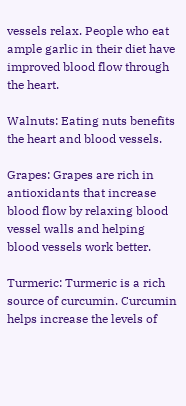vessels relax. People who eat ample garlic in their diet have improved blood flow through the heart.

Walnuts: Eating nuts benefits the heart and blood vessels.

Grapes: Grapes are rich in antioxidants that increase blood flow by relaxing blood vessel walls and helping blood vessels work better.

Turmeric: Turmeric is a rich source of curcumin. Curcumin helps increase the levels of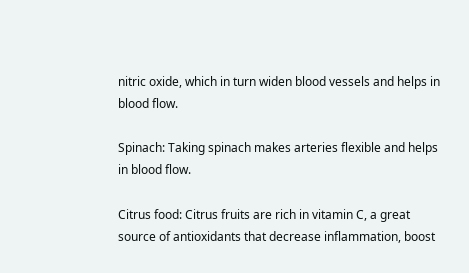nitric oxide, which in turn widen blood vessels and helps in blood flow.

Spinach: Taking spinach makes arteries flexible and helps in blood flow.

Citrus food: Citrus fruits are rich in vitamin C, a great source of antioxidants that decrease inflammation, boost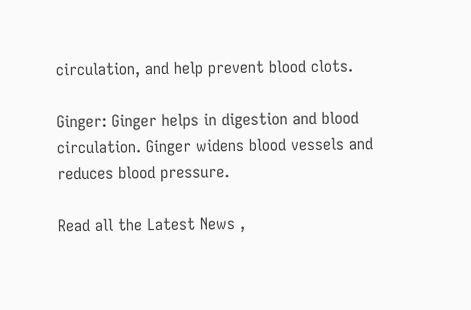circulation, and help prevent blood clots.

Ginger: Ginger helps in digestion and blood circulation. Ginger widens blood vessels and reduces blood pressure.

Read all the Latest News ,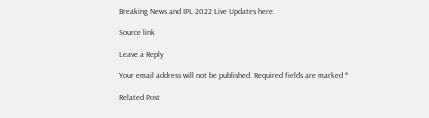Breaking News and IPL 2022 Live Updates here.

Source link

Leave a Reply

Your email address will not be published. Required fields are marked *

Related Post